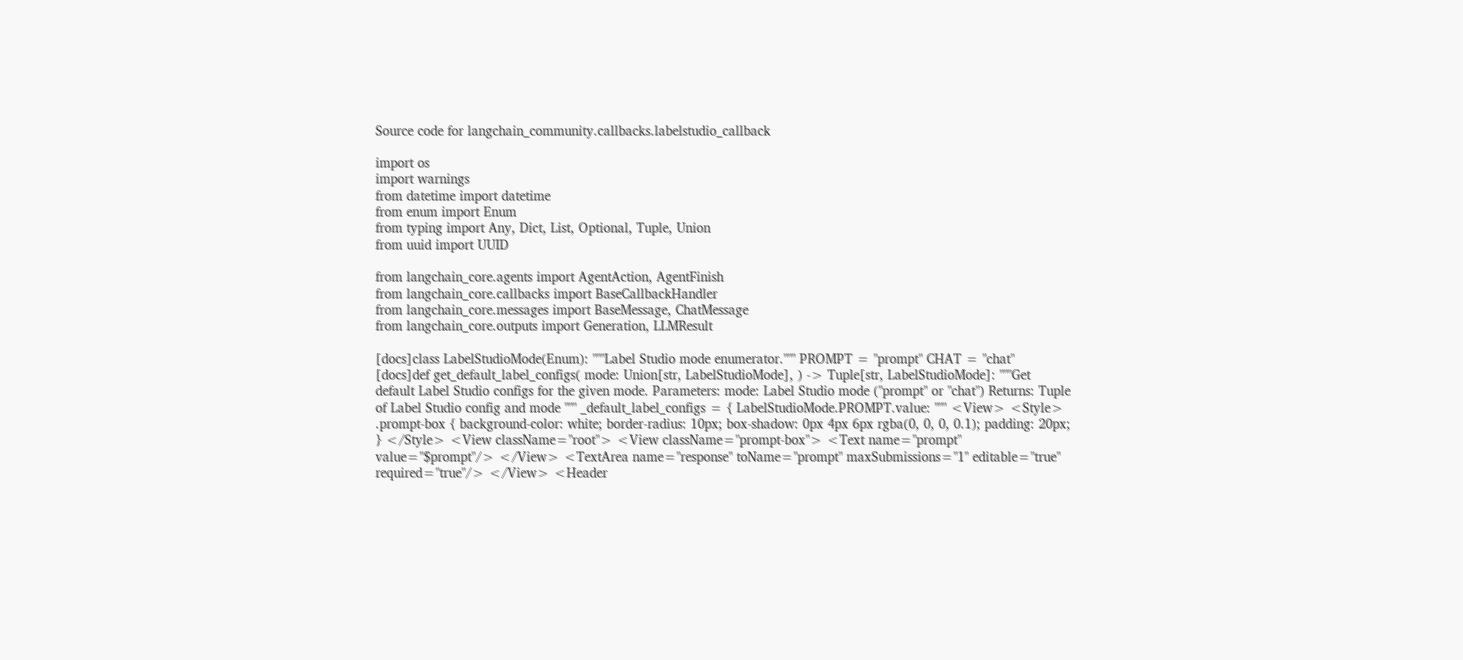Source code for langchain_community.callbacks.labelstudio_callback

import os
import warnings
from datetime import datetime
from enum import Enum
from typing import Any, Dict, List, Optional, Tuple, Union
from uuid import UUID

from langchain_core.agents import AgentAction, AgentFinish
from langchain_core.callbacks import BaseCallbackHandler
from langchain_core.messages import BaseMessage, ChatMessage
from langchain_core.outputs import Generation, LLMResult

[docs]class LabelStudioMode(Enum): """Label Studio mode enumerator.""" PROMPT = "prompt" CHAT = "chat"
[docs]def get_default_label_configs( mode: Union[str, LabelStudioMode], ) -> Tuple[str, LabelStudioMode]: """Get default Label Studio configs for the given mode. Parameters: mode: Label Studio mode ("prompt" or "chat") Returns: Tuple of Label Studio config and mode """ _default_label_configs = { LabelStudioMode.PROMPT.value: """ <View> <Style> .prompt-box { background-color: white; border-radius: 10px; box-shadow: 0px 4px 6px rgba(0, 0, 0, 0.1); padding: 20px; } </Style> <View className="root"> <View className="prompt-box"> <Text name="prompt" value="$prompt"/> </View> <TextArea name="response" toName="prompt" maxSubmissions="1" editable="true" required="true"/> </View> <Header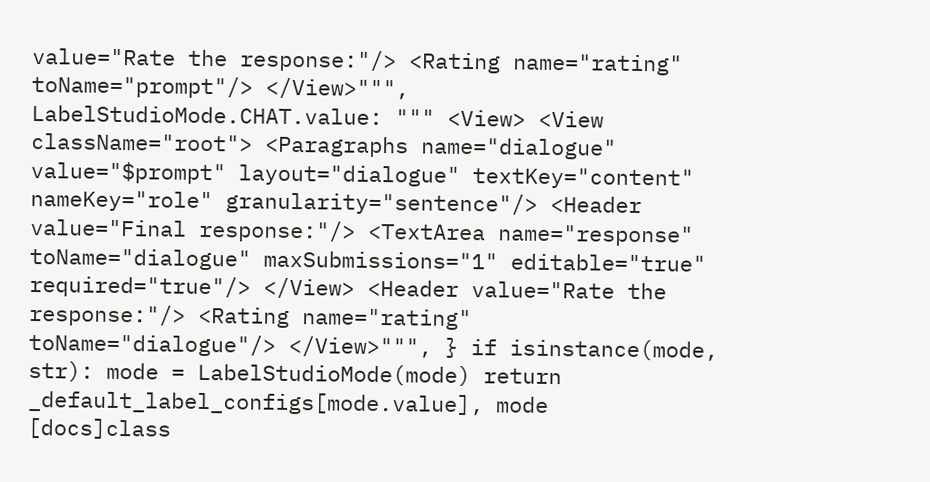value="Rate the response:"/> <Rating name="rating" toName="prompt"/> </View>""", LabelStudioMode.CHAT.value: """ <View> <View className="root"> <Paragraphs name="dialogue" value="$prompt" layout="dialogue" textKey="content" nameKey="role" granularity="sentence"/> <Header value="Final response:"/> <TextArea name="response" toName="dialogue" maxSubmissions="1" editable="true" required="true"/> </View> <Header value="Rate the response:"/> <Rating name="rating" toName="dialogue"/> </View>""", } if isinstance(mode, str): mode = LabelStudioMode(mode) return _default_label_configs[mode.value], mode
[docs]class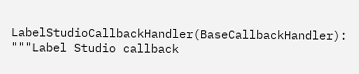LabelStudioCallbackHandler(BaseCallbackHandler): """Label Studio callback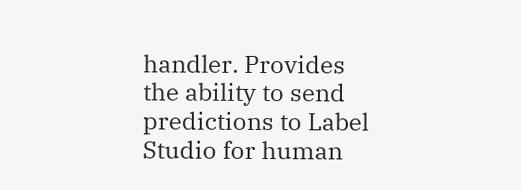handler. Provides the ability to send predictions to Label Studio for human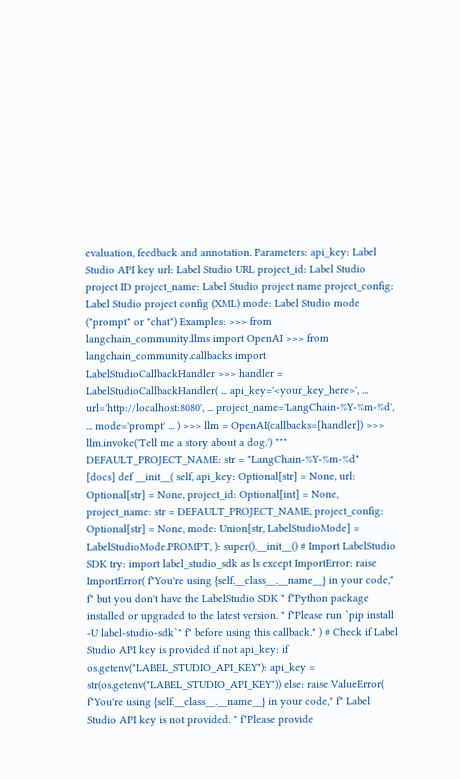evaluation, feedback and annotation. Parameters: api_key: Label Studio API key url: Label Studio URL project_id: Label Studio project ID project_name: Label Studio project name project_config: Label Studio project config (XML) mode: Label Studio mode ("prompt" or "chat") Examples: >>> from langchain_community.llms import OpenAI >>> from langchain_community.callbacks import LabelStudioCallbackHandler >>> handler = LabelStudioCallbackHandler( ... api_key='<your_key_here>', ... url='http://localhost:8080', ... project_name='LangChain-%Y-%m-%d', ... mode='prompt' ... ) >>> llm = OpenAI(callbacks=[handler]) >>> llm.invoke('Tell me a story about a dog.') """ DEFAULT_PROJECT_NAME: str = "LangChain-%Y-%m-%d"
[docs] def __init__( self, api_key: Optional[str] = None, url: Optional[str] = None, project_id: Optional[int] = None, project_name: str = DEFAULT_PROJECT_NAME, project_config: Optional[str] = None, mode: Union[str, LabelStudioMode] = LabelStudioMode.PROMPT, ): super().__init__() # Import LabelStudio SDK try: import label_studio_sdk as ls except ImportError: raise ImportError( f"You're using {self.__class__.__name__} in your code," f" but you don't have the LabelStudio SDK " f"Python package installed or upgraded to the latest version. " f"Please run `pip install -U label-studio-sdk`" f" before using this callback." ) # Check if Label Studio API key is provided if not api_key: if os.getenv("LABEL_STUDIO_API_KEY"): api_key = str(os.getenv("LABEL_STUDIO_API_KEY")) else: raise ValueError( f"You're using {self.__class__.__name__} in your code," f" Label Studio API key is not provided. " f"Please provide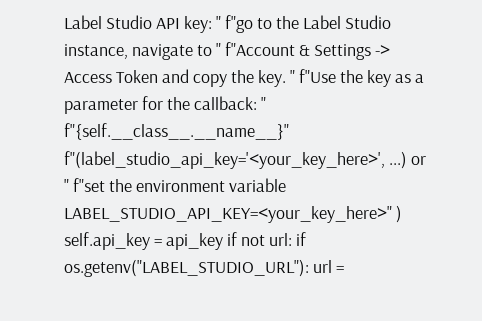Label Studio API key: " f"go to the Label Studio instance, navigate to " f"Account & Settings -> Access Token and copy the key. " f"Use the key as a parameter for the callback: " f"{self.__class__.__name__}" f"(label_studio_api_key='<your_key_here>', ...) or " f"set the environment variable LABEL_STUDIO_API_KEY=<your_key_here>" ) self.api_key = api_key if not url: if os.getenv("LABEL_STUDIO_URL"): url =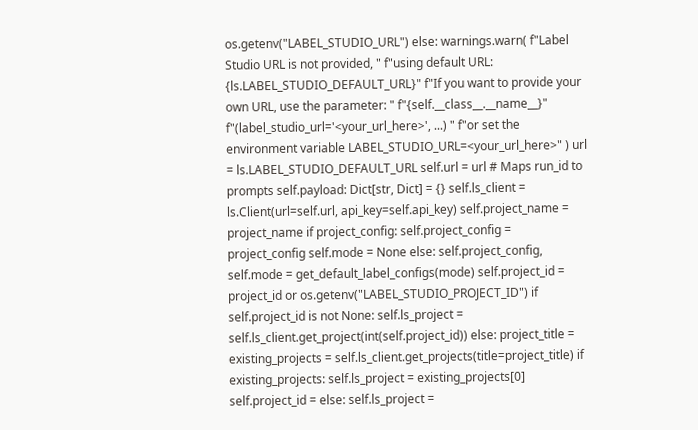os.getenv("LABEL_STUDIO_URL") else: warnings.warn( f"Label Studio URL is not provided, " f"using default URL: {ls.LABEL_STUDIO_DEFAULT_URL}" f"If you want to provide your own URL, use the parameter: " f"{self.__class__.__name__}" f"(label_studio_url='<your_url_here>', ...) " f"or set the environment variable LABEL_STUDIO_URL=<your_url_here>" ) url = ls.LABEL_STUDIO_DEFAULT_URL self.url = url # Maps run_id to prompts self.payload: Dict[str, Dict] = {} self.ls_client = ls.Client(url=self.url, api_key=self.api_key) self.project_name = project_name if project_config: self.project_config = project_config self.mode = None else: self.project_config, self.mode = get_default_label_configs(mode) self.project_id = project_id or os.getenv("LABEL_STUDIO_PROJECT_ID") if self.project_id is not None: self.ls_project = self.ls_client.get_project(int(self.project_id)) else: project_title = existing_projects = self.ls_client.get_projects(title=project_title) if existing_projects: self.ls_project = existing_projects[0] self.project_id = else: self.ls_project =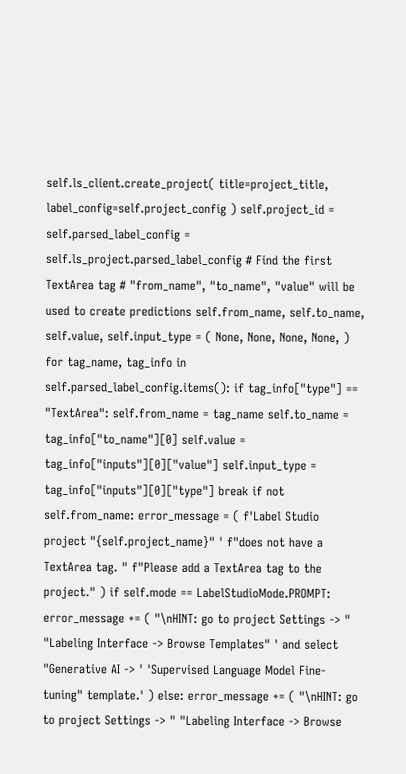self.ls_client.create_project( title=project_title, label_config=self.project_config ) self.project_id = self.parsed_label_config = self.ls_project.parsed_label_config # Find the first TextArea tag # "from_name", "to_name", "value" will be used to create predictions self.from_name, self.to_name, self.value, self.input_type = ( None, None, None, None, ) for tag_name, tag_info in self.parsed_label_config.items(): if tag_info["type"] == "TextArea": self.from_name = tag_name self.to_name = tag_info["to_name"][0] self.value = tag_info["inputs"][0]["value"] self.input_type = tag_info["inputs"][0]["type"] break if not self.from_name: error_message = ( f'Label Studio project "{self.project_name}" ' f"does not have a TextArea tag. " f"Please add a TextArea tag to the project." ) if self.mode == LabelStudioMode.PROMPT: error_message += ( "\nHINT: go to project Settings -> " "Labeling Interface -> Browse Templates" ' and select "Generative AI -> ' 'Supervised Language Model Fine-tuning" template.' ) else: error_message += ( "\nHINT: go to project Settings -> " "Labeling Interface -> Browse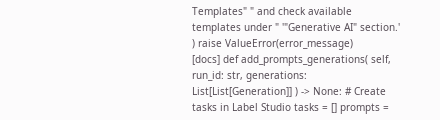Templates" " and check available templates under " '"Generative AI" section.' ) raise ValueError(error_message)
[docs] def add_prompts_generations( self, run_id: str, generations: List[List[Generation]] ) -> None: # Create tasks in Label Studio tasks = [] prompts =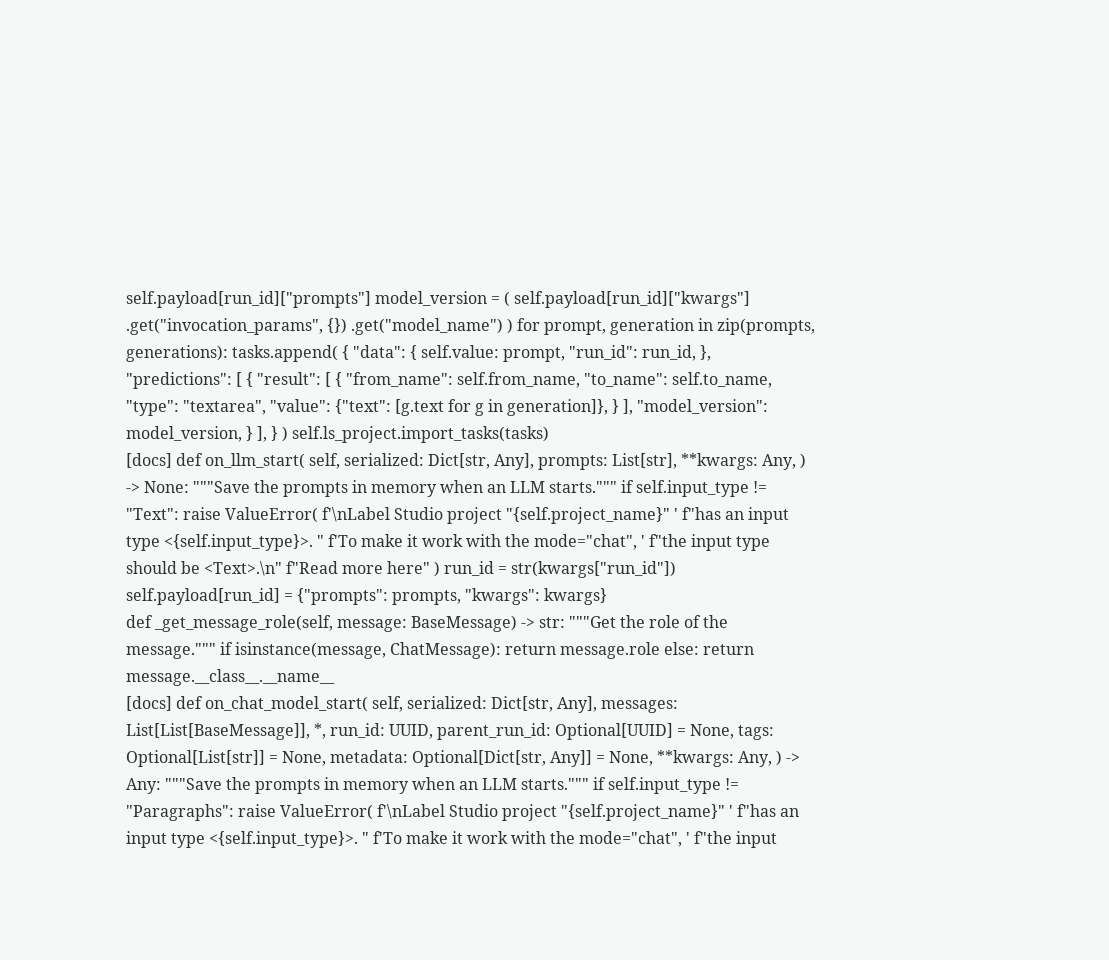self.payload[run_id]["prompts"] model_version = ( self.payload[run_id]["kwargs"] .get("invocation_params", {}) .get("model_name") ) for prompt, generation in zip(prompts, generations): tasks.append( { "data": { self.value: prompt, "run_id": run_id, }, "predictions": [ { "result": [ { "from_name": self.from_name, "to_name": self.to_name, "type": "textarea", "value": {"text": [g.text for g in generation]}, } ], "model_version": model_version, } ], } ) self.ls_project.import_tasks(tasks)
[docs] def on_llm_start( self, serialized: Dict[str, Any], prompts: List[str], **kwargs: Any, ) -> None: """Save the prompts in memory when an LLM starts.""" if self.input_type != "Text": raise ValueError( f'\nLabel Studio project "{self.project_name}" ' f"has an input type <{self.input_type}>. " f'To make it work with the mode="chat", ' f"the input type should be <Text>.\n" f"Read more here" ) run_id = str(kwargs["run_id"]) self.payload[run_id] = {"prompts": prompts, "kwargs": kwargs}
def _get_message_role(self, message: BaseMessage) -> str: """Get the role of the message.""" if isinstance(message, ChatMessage): return message.role else: return message.__class__.__name__
[docs] def on_chat_model_start( self, serialized: Dict[str, Any], messages: List[List[BaseMessage]], *, run_id: UUID, parent_run_id: Optional[UUID] = None, tags: Optional[List[str]] = None, metadata: Optional[Dict[str, Any]] = None, **kwargs: Any, ) -> Any: """Save the prompts in memory when an LLM starts.""" if self.input_type != "Paragraphs": raise ValueError( f'\nLabel Studio project "{self.project_name}" ' f"has an input type <{self.input_type}>. " f'To make it work with the mode="chat", ' f"the input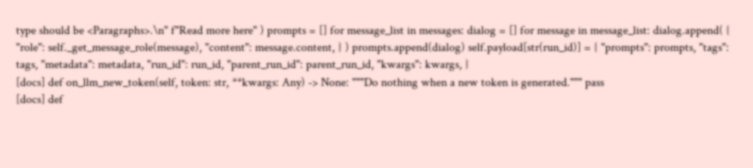type should be <Paragraphs>.\n" f"Read more here" ) prompts = [] for message_list in messages: dialog = [] for message in message_list: dialog.append( { "role": self._get_message_role(message), "content": message.content, } ) prompts.append(dialog) self.payload[str(run_id)] = { "prompts": prompts, "tags": tags, "metadata": metadata, "run_id": run_id, "parent_run_id": parent_run_id, "kwargs": kwargs, }
[docs] def on_llm_new_token(self, token: str, **kwargs: Any) -> None: """Do nothing when a new token is generated.""" pass
[docs] def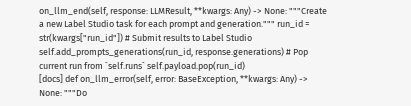on_llm_end(self, response: LLMResult, **kwargs: Any) -> None: """Create a new Label Studio task for each prompt and generation.""" run_id = str(kwargs["run_id"]) # Submit results to Label Studio self.add_prompts_generations(run_id, response.generations) # Pop current run from `self.runs` self.payload.pop(run_id)
[docs] def on_llm_error(self, error: BaseException, **kwargs: Any) -> None: """Do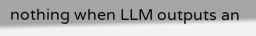nothing when LLM outputs an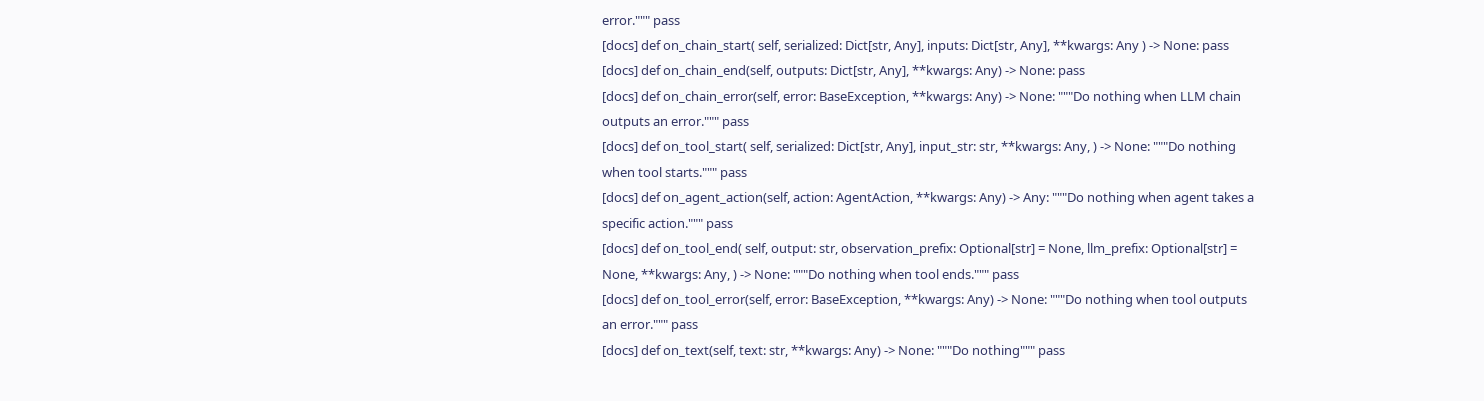error.""" pass
[docs] def on_chain_start( self, serialized: Dict[str, Any], inputs: Dict[str, Any], **kwargs: Any ) -> None: pass
[docs] def on_chain_end(self, outputs: Dict[str, Any], **kwargs: Any) -> None: pass
[docs] def on_chain_error(self, error: BaseException, **kwargs: Any) -> None: """Do nothing when LLM chain outputs an error.""" pass
[docs] def on_tool_start( self, serialized: Dict[str, Any], input_str: str, **kwargs: Any, ) -> None: """Do nothing when tool starts.""" pass
[docs] def on_agent_action(self, action: AgentAction, **kwargs: Any) -> Any: """Do nothing when agent takes a specific action.""" pass
[docs] def on_tool_end( self, output: str, observation_prefix: Optional[str] = None, llm_prefix: Optional[str] = None, **kwargs: Any, ) -> None: """Do nothing when tool ends.""" pass
[docs] def on_tool_error(self, error: BaseException, **kwargs: Any) -> None: """Do nothing when tool outputs an error.""" pass
[docs] def on_text(self, text: str, **kwargs: Any) -> None: """Do nothing""" pass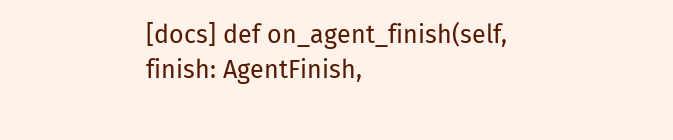[docs] def on_agent_finish(self, finish: AgentFinish,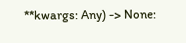**kwargs: Any) -> None: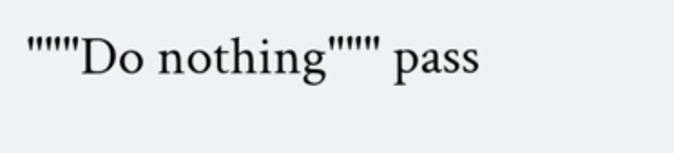"""Do nothing""" pass